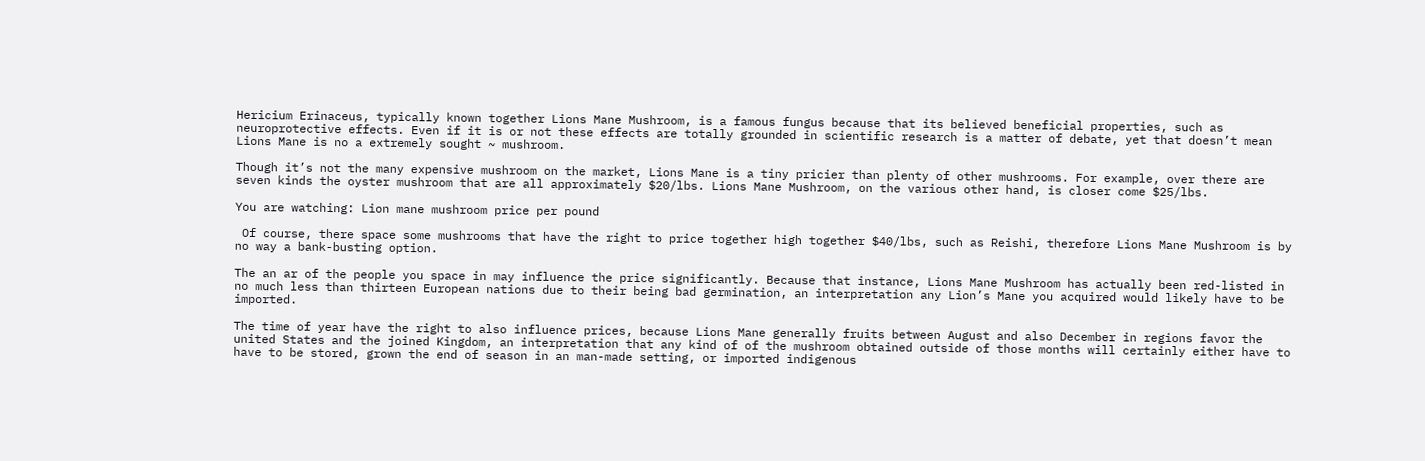Hericium Erinaceus, typically known together Lions Mane Mushroom, is a famous fungus because that its believed beneficial properties, such as neuroprotective effects. Even if it is or not these effects are totally grounded in scientific research is a matter of debate, yet that doesn’t mean Lions Mane is no a extremely sought ~ mushroom.

Though it’s not the many expensive mushroom on the market, Lions Mane is a tiny pricier than plenty of other mushrooms. For example, over there are seven kinds the oyster mushroom that are all approximately $20/lbs. Lions Mane Mushroom, on the various other hand, is closer come $25/lbs.

You are watching: Lion mane mushroom price per pound

 Of course, there space some mushrooms that have the right to price together high together $40/lbs, such as Reishi, therefore Lions Mane Mushroom is by no way a bank-busting option.

The an ar of the people you space in may influence the price significantly. Because that instance, Lions Mane Mushroom has actually been red-listed in no much less than thirteen European nations due to their being bad germination, an interpretation any Lion’s Mane you acquired would likely have to be imported.

The time of year have the right to also influence prices, because Lions Mane generally fruits between August and also December in regions favor the united States and the joined Kingdom, an interpretation that any kind of of the mushroom obtained outside of those months will certainly either have to have to be stored, grown the end of season in an man-made setting, or imported indigenous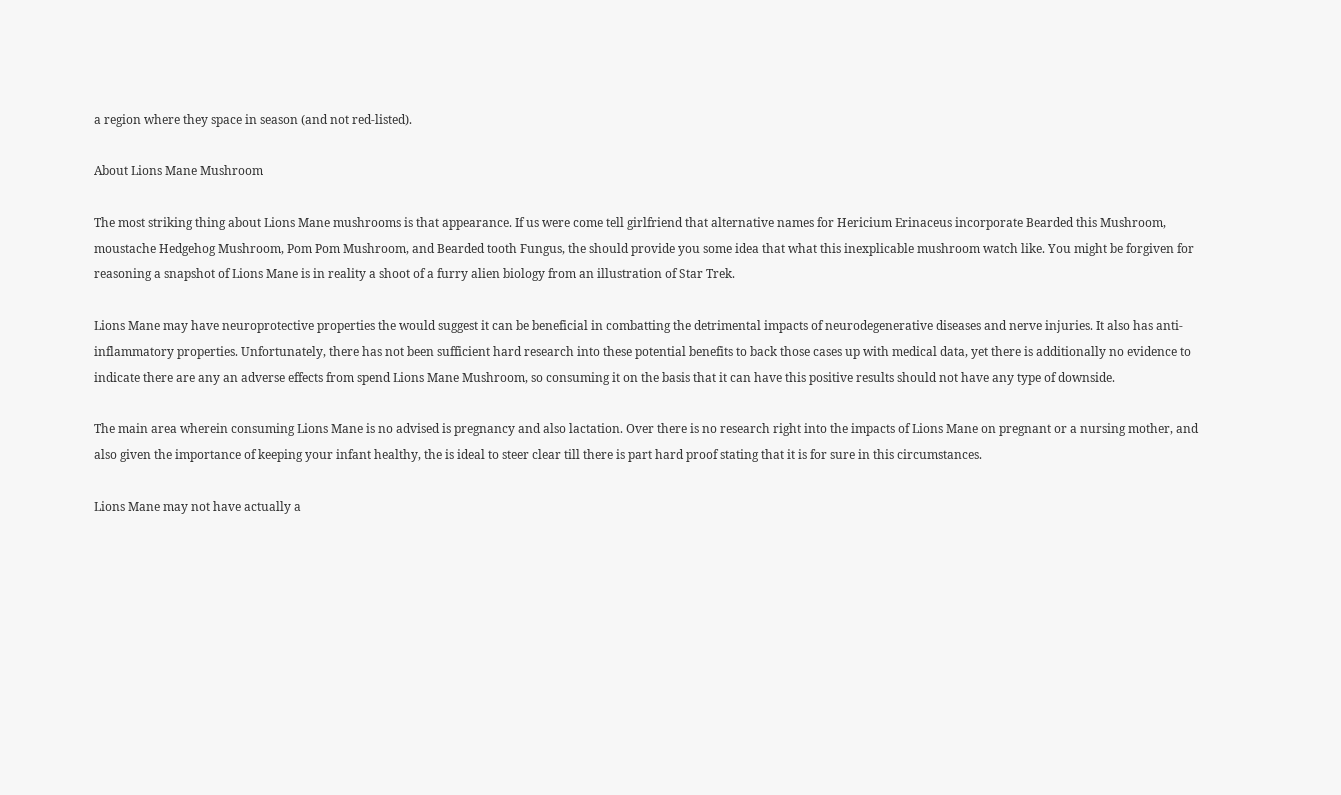a region where they space in season (and not red-listed).

About Lions Mane Mushroom

The most striking thing about Lions Mane mushrooms is that appearance. If us were come tell girlfriend that alternative names for Hericium Erinaceus incorporate Bearded this Mushroom, moustache Hedgehog Mushroom, Pom Pom Mushroom, and Bearded tooth Fungus, the should provide you some idea that what this inexplicable mushroom watch like. You might be forgiven for reasoning a snapshot of Lions Mane is in reality a shoot of a furry alien biology from an illustration of Star Trek.

Lions Mane may have neuroprotective properties the would suggest it can be beneficial in combatting the detrimental impacts of neurodegenerative diseases and nerve injuries. It also has anti-inflammatory properties. Unfortunately, there has not been sufficient hard research into these potential benefits to back those cases up with medical data, yet there is additionally no evidence to indicate there are any an adverse effects from spend Lions Mane Mushroom, so consuming it on the basis that it can have this positive results should not have any type of downside.

The main area wherein consuming Lions Mane is no advised is pregnancy and also lactation. Over there is no research right into the impacts of Lions Mane on pregnant or a nursing mother, and also given the importance of keeping your infant healthy, the is ideal to steer clear till there is part hard proof stating that it is for sure in this circumstances.

Lions Mane may not have actually a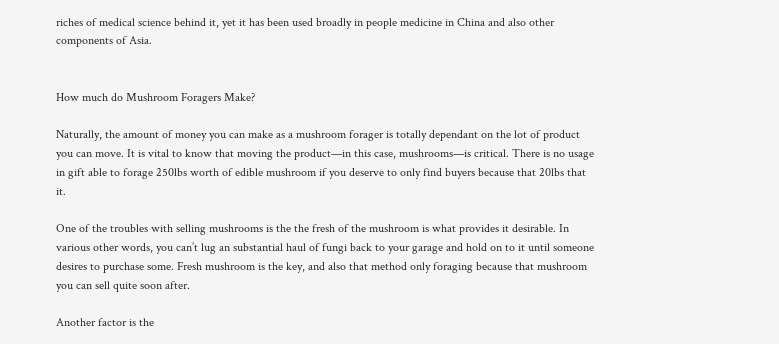riches of medical science behind it, yet it has been used broadly in people medicine in China and also other components of Asia.


How much do Mushroom Foragers Make?

Naturally, the amount of money you can make as a mushroom forager is totally dependant on the lot of product you can move. It is vital to know that moving the product—in this case, mushrooms—is critical. There is no usage in gift able to forage 250lbs worth of edible mushroom if you deserve to only find buyers because that 20lbs that it.

One of the troubles with selling mushrooms is the the fresh of the mushroom is what provides it desirable. In various other words, you can’t lug an substantial haul of fungi back to your garage and hold on to it until someone desires to purchase some. Fresh mushroom is the key, and also that method only foraging because that mushroom you can sell quite soon after.

Another factor is the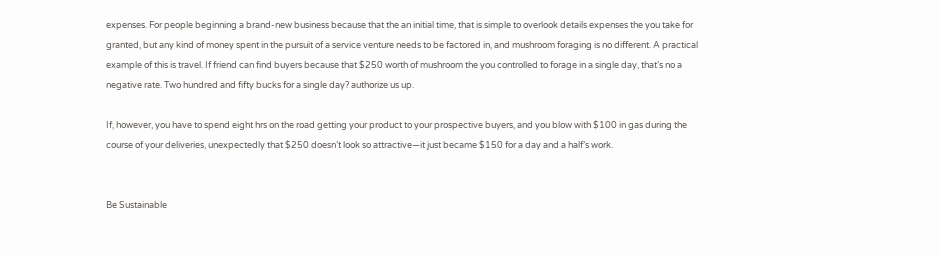expenses. For people beginning a brand-new business because that the an initial time, that is simple to overlook details expenses the you take for granted, but any kind of money spent in the pursuit of a service venture needs to be factored in, and mushroom foraging is no different. A practical example of this is travel. If friend can find buyers because that $250 worth of mushroom the you controlled to forage in a single day, that’s no a negative rate. Two hundred and fifty bucks for a single day? authorize us up.

If, however, you have to spend eight hrs on the road getting your product to your prospective buyers, and you blow with $100 in gas during the course of your deliveries, unexpectedly that $250 doesn’t look so attractive—it just became $150 for a day and a half’s work.


Be Sustainable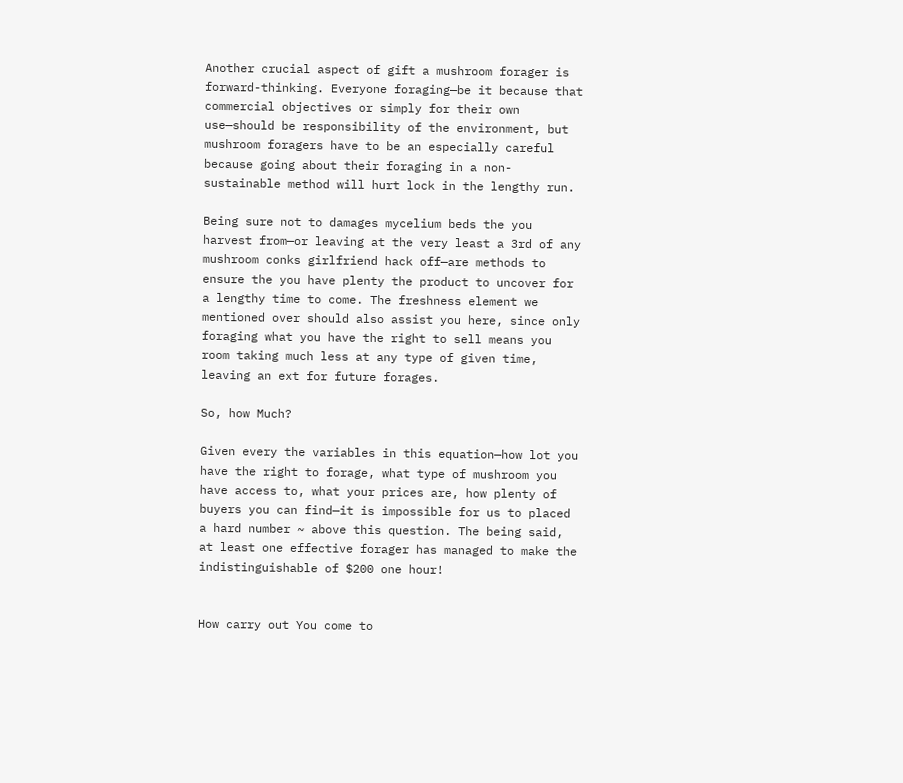Another crucial aspect of gift a mushroom forager is forward-thinking. Everyone foraging—be it because that commercial objectives or simply for their own use—should be responsibility of the environment, but mushroom foragers have to be an especially careful because going about their foraging in a non-sustainable method will hurt lock in the lengthy run.

Being sure not to damages mycelium beds the you harvest from—or leaving at the very least a 3rd of any mushroom conks girlfriend hack off—are methods to ensure the you have plenty the product to uncover for a lengthy time to come. The freshness element we mentioned over should also assist you here, since only foraging what you have the right to sell means you room taking much less at any type of given time, leaving an ext for future forages.

So, how Much?

Given every the variables in this equation—how lot you have the right to forage, what type of mushroom you have access to, what your prices are, how plenty of buyers you can find—it is impossible for us to placed a hard number ~ above this question. The being said, at least one effective forager has managed to make the indistinguishable of $200 one hour!


How carry out You come to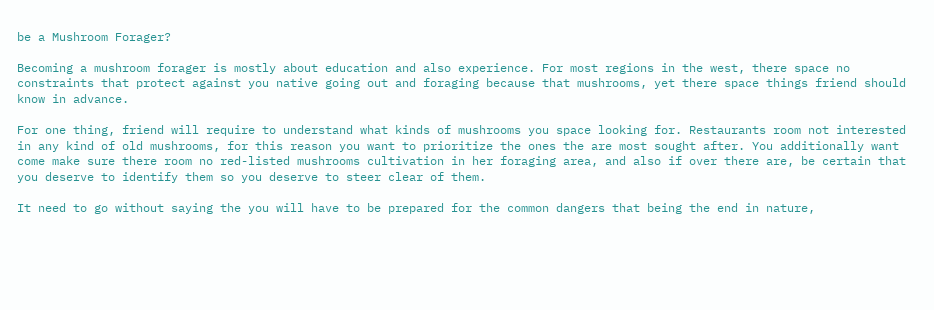be a Mushroom Forager?

Becoming a mushroom forager is mostly about education and also experience. For most regions in the west, there space no constraints that protect against you native going out and foraging because that mushrooms, yet there space things friend should know in advance.

For one thing, friend will require to understand what kinds of mushrooms you space looking for. Restaurants room not interested in any kind of old mushrooms, for this reason you want to prioritize the ones the are most sought after. You additionally want come make sure there room no red-listed mushrooms cultivation in her foraging area, and also if over there are, be certain that you deserve to identify them so you deserve to steer clear of them.

It need to go without saying the you will have to be prepared for the common dangers that being the end in nature,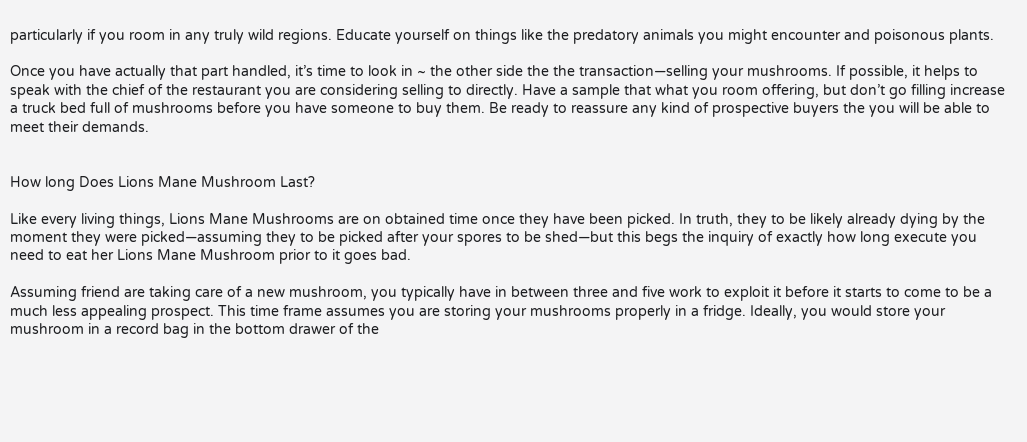particularly if you room in any truly wild regions. Educate yourself on things like the predatory animals you might encounter and poisonous plants.

Once you have actually that part handled, it’s time to look in ~ the other side the the transaction—selling your mushrooms. If possible, it helps to speak with the chief of the restaurant you are considering selling to directly. Have a sample that what you room offering, but don’t go filling increase a truck bed full of mushrooms before you have someone to buy them. Be ready to reassure any kind of prospective buyers the you will be able to meet their demands.


How long Does Lions Mane Mushroom Last?

Like every living things, Lions Mane Mushrooms are on obtained time once they have been picked. In truth, they to be likely already dying by the moment they were picked—assuming they to be picked after your spores to be shed—but this begs the inquiry of exactly how long execute you need to eat her Lions Mane Mushroom prior to it goes bad.

Assuming friend are taking care of a new mushroom, you typically have in between three and five work to exploit it before it starts to come to be a much less appealing prospect. This time frame assumes you are storing your mushrooms properly in a fridge. Ideally, you would store your mushroom in a record bag in the bottom drawer of the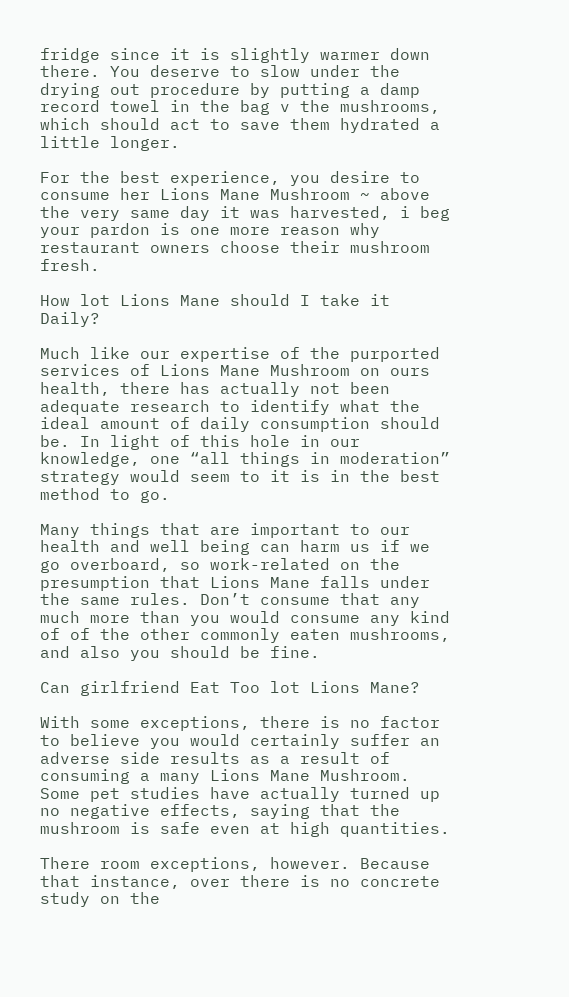fridge since it is slightly warmer down there. You deserve to slow under the drying out procedure by putting a damp record towel in the bag v the mushrooms, which should act to save them hydrated a little longer.

For the best experience, you desire to consume her Lions Mane Mushroom ~ above the very same day it was harvested, i beg your pardon is one more reason why restaurant owners choose their mushroom fresh.

How lot Lions Mane should I take it Daily?

Much like our expertise of the purported services of Lions Mane Mushroom on ours health, there has actually not been adequate research to identify what the ideal amount of daily consumption should be. In light of this hole in our knowledge, one “all things in moderation” strategy would seem to it is in the best method to go.

Many things that are important to our health and well being can harm us if we go overboard, so work-related on the presumption that Lions Mane falls under the same rules. Don’t consume that any much more than you would consume any kind of of the other commonly eaten mushrooms, and also you should be fine.

Can girlfriend Eat Too lot Lions Mane?

With some exceptions, there is no factor to believe you would certainly suffer an adverse side results as a result of consuming a many Lions Mane Mushroom. Some pet studies have actually turned up no negative effects, saying that the mushroom is safe even at high quantities.

There room exceptions, however. Because that instance, over there is no concrete study on the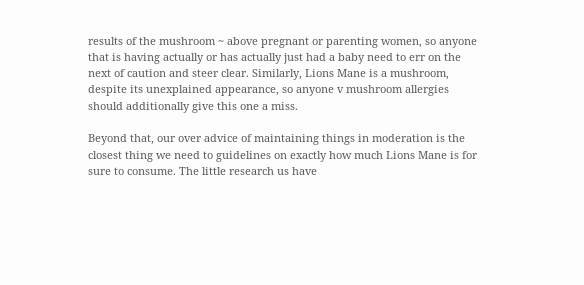results of the mushroom ~ above pregnant or parenting women, so anyone that is having actually or has actually just had a baby need to err on the next of caution and steer clear. Similarly, Lions Mane is a mushroom, despite its unexplained appearance, so anyone v mushroom allergies should additionally give this one a miss.

Beyond that, our over advice of maintaining things in moderation is the closest thing we need to guidelines on exactly how much Lions Mane is for sure to consume. The little research us have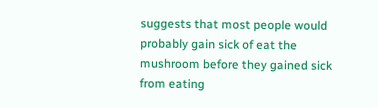suggests that most people would probably gain sick of eat the mushroom before they gained sick from eating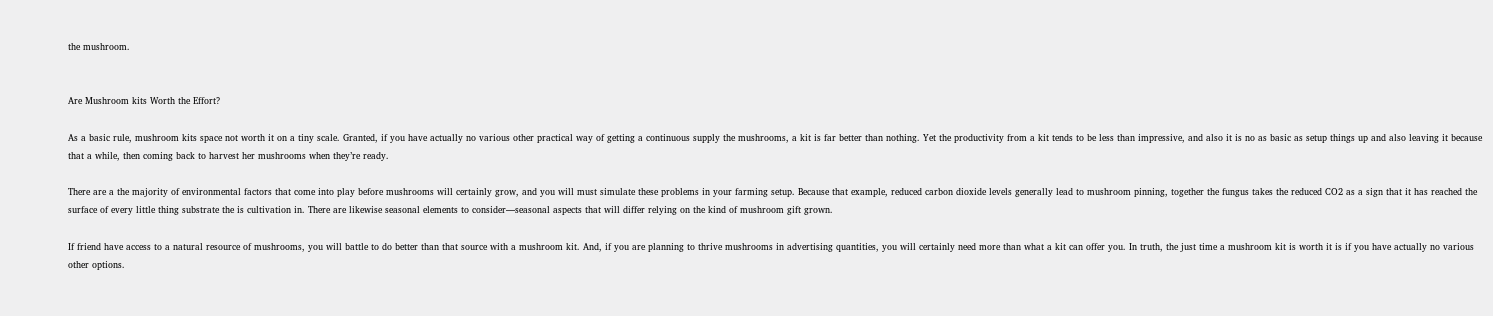the mushroom.


Are Mushroom kits Worth the Effort?

As a basic rule, mushroom kits space not worth it on a tiny scale. Granted, if you have actually no various other practical way of getting a continuous supply the mushrooms, a kit is far better than nothing. Yet the productivity from a kit tends to be less than impressive, and also it is no as basic as setup things up and also leaving it because that a while, then coming back to harvest her mushrooms when they’re ready.

There are a the majority of environmental factors that come into play before mushrooms will certainly grow, and you will must simulate these problems in your farming setup. Because that example, reduced carbon dioxide levels generally lead to mushroom pinning, together the fungus takes the reduced CO2 as a sign that it has reached the surface of every little thing substrate the is cultivation in. There are likewise seasonal elements to consider—seasonal aspects that will differ relying on the kind of mushroom gift grown.

If friend have access to a natural resource of mushrooms, you will battle to do better than that source with a mushroom kit. And, if you are planning to thrive mushrooms in advertising quantities, you will certainly need more than what a kit can offer you. In truth, the just time a mushroom kit is worth it is if you have actually no various other options.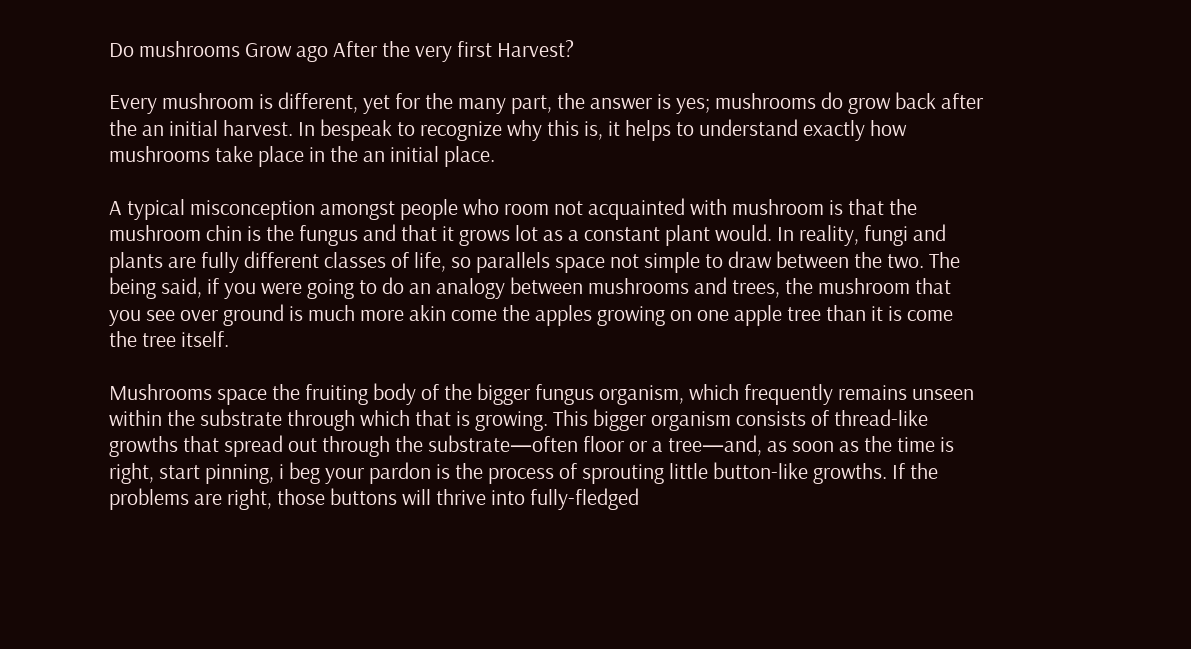Do mushrooms Grow ago After the very first Harvest?

Every mushroom is different, yet for the many part, the answer is yes; mushrooms do grow back after the an initial harvest. In bespeak to recognize why this is, it helps to understand exactly how mushrooms take place in the an initial place.

A typical misconception amongst people who room not acquainted with mushroom is that the mushroom chin is the fungus and that it grows lot as a constant plant would. In reality, fungi and plants are fully different classes of life, so parallels space not simple to draw between the two. The being said, if you were going to do an analogy between mushrooms and trees, the mushroom that you see over ground is much more akin come the apples growing on one apple tree than it is come the tree itself.

Mushrooms space the fruiting body of the bigger fungus organism, which frequently remains unseen within the substrate through which that is growing. This bigger organism consists of thread-like growths that spread out through the substrate—often floor or a tree—and, as soon as the time is right, start pinning, i beg your pardon is the process of sprouting little button-like growths. If the problems are right, those buttons will thrive into fully-fledged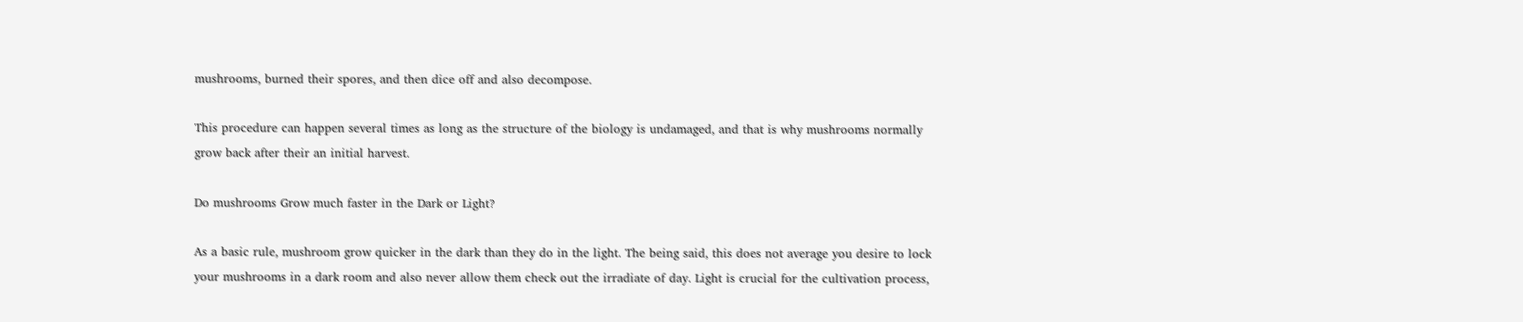mushrooms, burned their spores, and then dice off and also decompose.

This procedure can happen several times as long as the structure of the biology is undamaged, and that is why mushrooms normally grow back after their an initial harvest.

Do mushrooms Grow much faster in the Dark or Light?

As a basic rule, mushroom grow quicker in the dark than they do in the light. The being said, this does not average you desire to lock your mushrooms in a dark room and also never allow them check out the irradiate of day. Light is crucial for the cultivation process,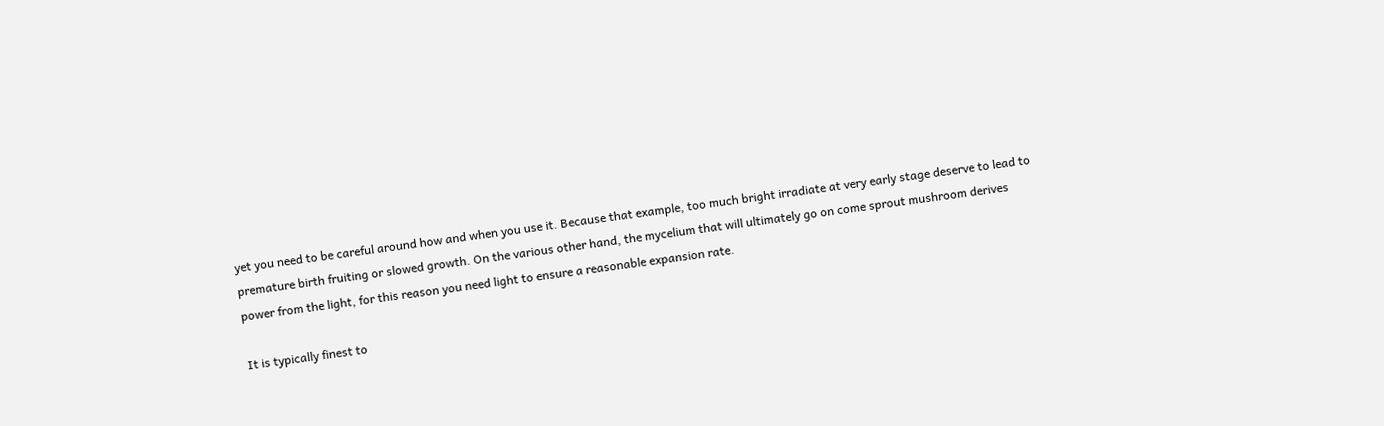yet you need to be careful around how and when you use it. Because that example, too much bright irradiate at very early stage deserve to lead to premature birth fruiting or slowed growth. On the various other hand, the mycelium that will ultimately go on come sprout mushroom derives power from the light, for this reason you need light to ensure a reasonable expansion rate.

It is typically finest to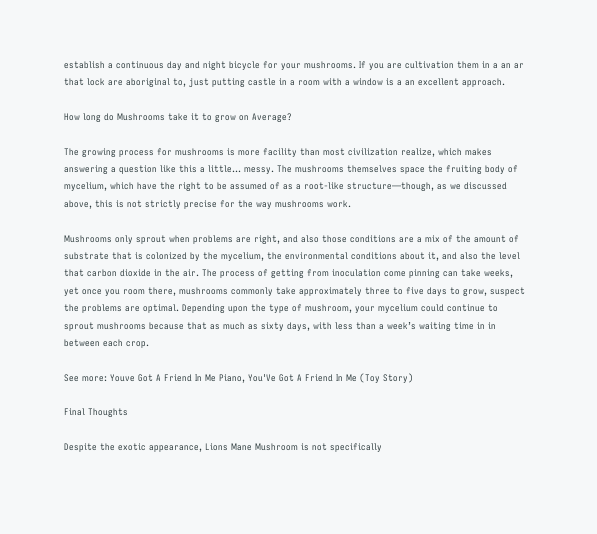establish a continuous day and night bicycle for your mushrooms. If you are cultivation them in a an ar that lock are aboriginal to, just putting castle in a room with a window is a an excellent approach.

How long do Mushrooms take it to grow on Average?

The growing process for mushrooms is more facility than most civilization realize, which makes answering a question like this a little… messy. The mushrooms themselves space the fruiting body of mycelium, which have the right to be assumed of as a root-like structure—though, as we discussed above, this is not strictly precise for the way mushrooms work.

Mushrooms only sprout when problems are right, and also those conditions are a mix of the amount of substrate that is colonized by the mycelium, the environmental conditions about it, and also the level that carbon dioxide in the air. The process of getting from inoculation come pinning can take weeks, yet once you room there, mushrooms commonly take approximately three to five days to grow, suspect the problems are optimal. Depending upon the type of mushroom, your mycelium could continue to sprout mushrooms because that as much as sixty days, with less than a week’s waiting time in in between each crop.

See more: Youve Got A Friend In Me Piano, You'Ve Got A Friend In Me (Toy Story)

Final Thoughts

Despite the exotic appearance, Lions Mane Mushroom is not specifically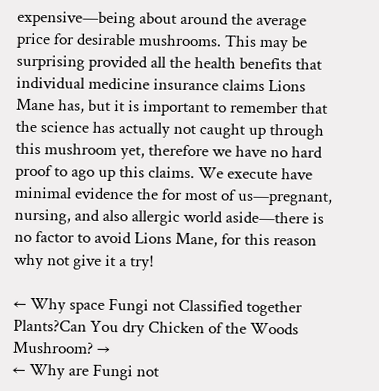expensive—being about around the average price for desirable mushrooms. This may be surprising provided all the health benefits that individual medicine insurance claims Lions Mane has, but it is important to remember that the science has actually not caught up through this mushroom yet, therefore we have no hard proof to ago up this claims. We execute have minimal evidence the for most of us—pregnant, nursing, and also allergic world aside—there is no factor to avoid Lions Mane, for this reason why not give it a try!

← Why space Fungi not Classified together Plants?Can You dry Chicken of the Woods Mushroom? →
← Why are Fungi not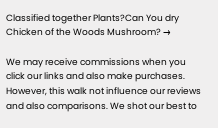Classified together Plants?Can You dry Chicken of the Woods Mushroom? →

We may receive commissions when you click our links and also make purchases. However, this walk not influence our reviews and also comparisons. We shot our best to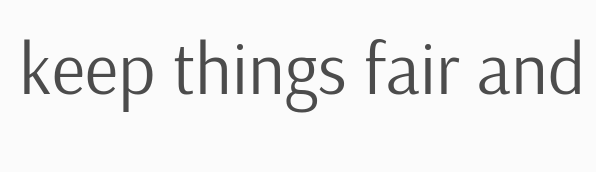keep things fair and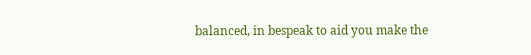balanced, in bespeak to aid you make the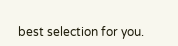best selection for you.